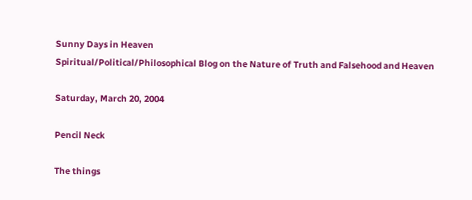Sunny Days in Heaven
Spiritual/Political/Philosophical Blog on the Nature of Truth and Falsehood and Heaven

Saturday, March 20, 2004

Pencil Neck

The things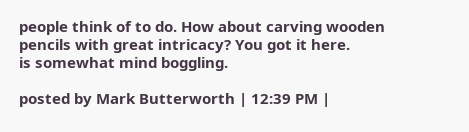people think of to do. How about carving wooden pencils with great intricacy? You got it here.
is somewhat mind boggling.

posted by Mark Butterworth | 12:39 PM |